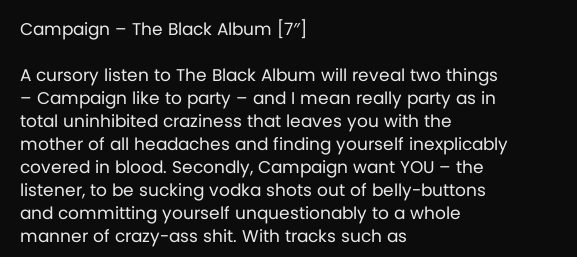Campaign – The Black Album [7″]

A cursory listen to The Black Album will reveal two things – Campaign like to party – and I mean really party as in total uninhibited craziness that leaves you with the mother of all headaches and finding yourself inexplicably covered in blood. Secondly, Campaign want YOU – the listener, to be sucking vodka shots out of belly-buttons and committing yourself unquestionably to a whole manner of crazy-ass shit. With tracks such as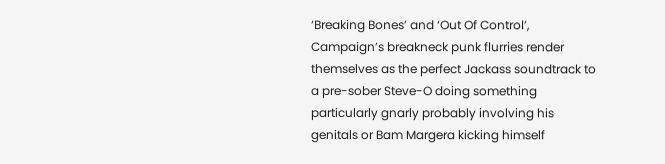‘Breaking Bones’ and ‘Out Of Control’, Campaign’s breakneck punk flurries render themselves as the perfect Jackass soundtrack to a pre-sober Steve-O doing something particularly gnarly probably involving his genitals or Bam Margera kicking himself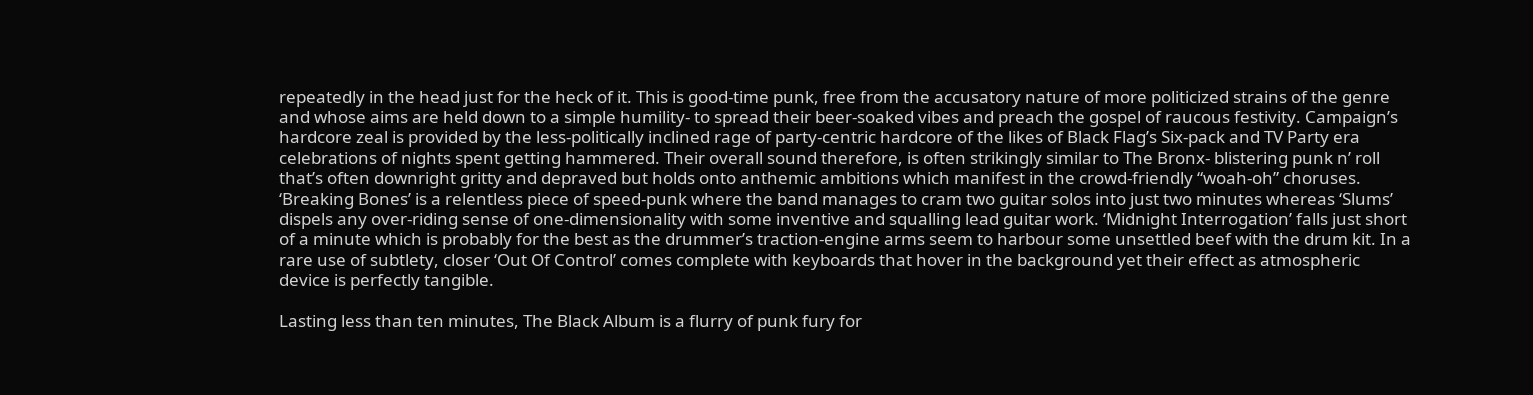repeatedly in the head just for the heck of it. This is good-time punk, free from the accusatory nature of more politicized strains of the genre and whose aims are held down to a simple humility- to spread their beer-soaked vibes and preach the gospel of raucous festivity. Campaign’s hardcore zeal is provided by the less-politically inclined rage of party-centric hardcore of the likes of Black Flag’s Six-pack and TV Party era celebrations of nights spent getting hammered. Their overall sound therefore, is often strikingly similar to The Bronx- blistering punk n’ roll that’s often downright gritty and depraved but holds onto anthemic ambitions which manifest in the crowd-friendly “woah-oh” choruses. ‘Breaking Bones’ is a relentless piece of speed-punk where the band manages to cram two guitar solos into just two minutes whereas ‘Slums’ dispels any over-riding sense of one-dimensionality with some inventive and squalling lead guitar work. ‘Midnight Interrogation’ falls just short of a minute which is probably for the best as the drummer’s traction-engine arms seem to harbour some unsettled beef with the drum kit. In a rare use of subtlety, closer ‘Out Of Control’ comes complete with keyboards that hover in the background yet their effect as atmospheric device is perfectly tangible.

Lasting less than ten minutes, The Black Album is a flurry of punk fury for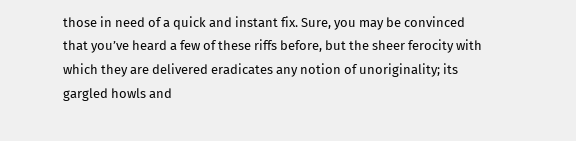those in need of a quick and instant fix. Sure, you may be convinced that you’ve heard a few of these riffs before, but the sheer ferocity with which they are delivered eradicates any notion of unoriginality; its gargled howls and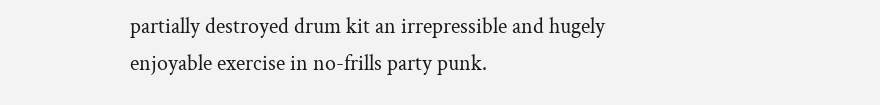partially destroyed drum kit an irrepressible and hugely enjoyable exercise in no-frills party punk.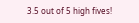3.5 out of 5 high fives!